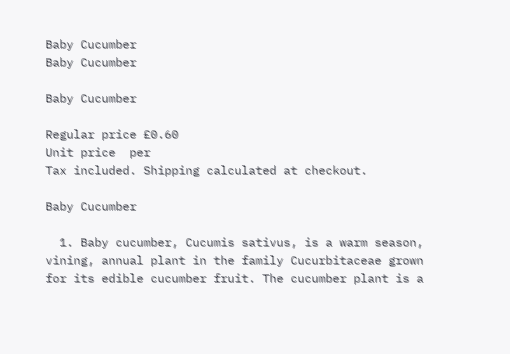Baby Cucumber
Baby Cucumber

Baby Cucumber

Regular price £0.60
Unit price  per
Tax included. Shipping calculated at checkout.

Baby Cucumber

  1. Baby cucumber, Cucumis sativus, is a warm season, vining, annual plant in the family Cucurbitaceae grown for its edible cucumber fruit. The cucumber plant is a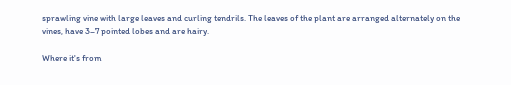sprawling vine with large leaves and curling tendrils. The leaves of the plant are arranged alternately on the vines, have 3–7 pointed lobes and are hairy.

Where it's from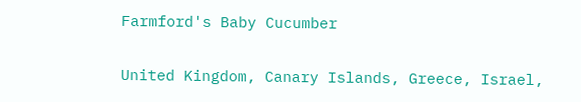Farmford's Baby Cucumber

United Kingdom, Canary Islands, Greece, Israel,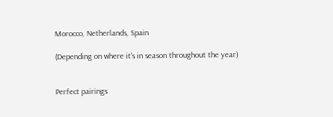Morocco, Netherlands, Spain

(Depending on where it's in season throughout the year)


Perfect pairings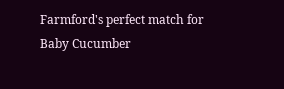Farmford's perfect match for Baby Cucumber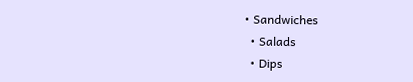• Sandwiches
  • Salads
  • Dips